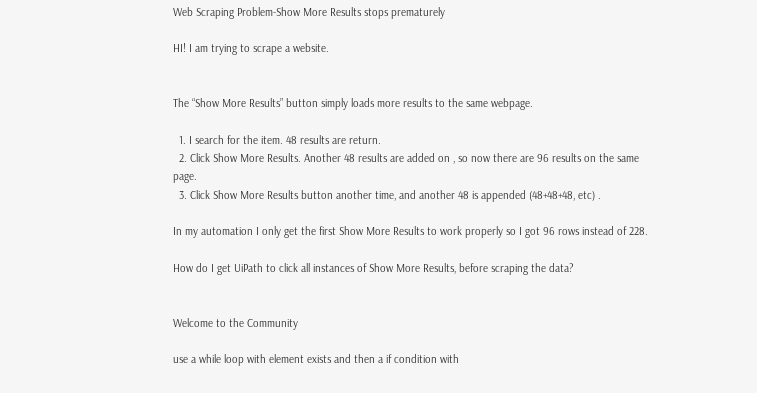Web Scraping Problem-Show More Results stops prematurely

HI! I am trying to scrape a website.


The “Show More Results” button simply loads more results to the same webpage.

  1. I search for the item. 48 results are return.
  2. Click Show More Results. Another 48 results are added on , so now there are 96 results on the same page.
  3. Click Show More Results button another time, and another 48 is appended (48+48+48, etc) .

In my automation I only get the first Show More Results to work properly so I got 96 rows instead of 228.

How do I get UiPath to click all instances of Show More Results, before scraping the data?


Welcome to the Community

use a while loop with element exists and then a if condition with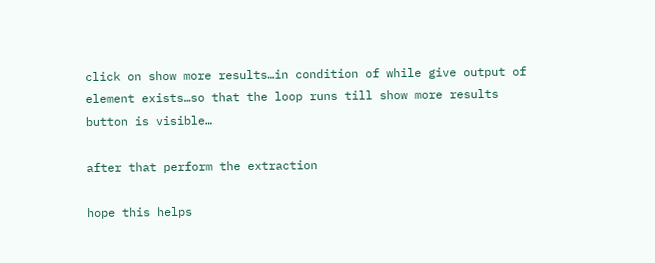click on show more results…in condition of while give output of element exists…so that the loop runs till show more results button is visible…

after that perform the extraction

hope this helps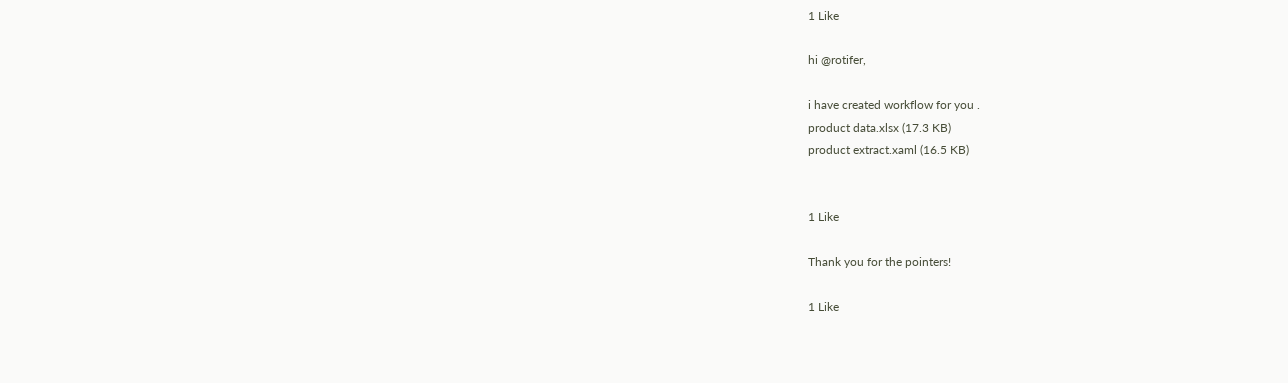1 Like

hi @rotifer,

i have created workflow for you .
product data.xlsx (17.3 KB)
product extract.xaml (16.5 KB)


1 Like

Thank you for the pointers!

1 Like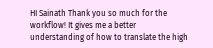HI Sainath Thank you so much for the workflow! It gives me a better understanding of how to translate the high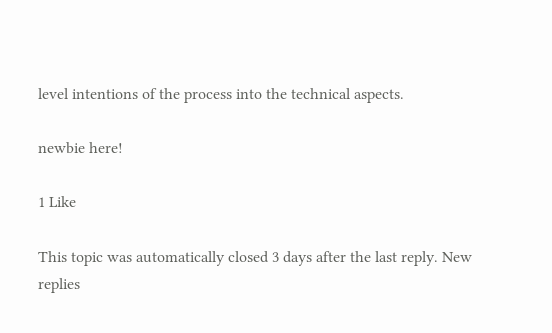level intentions of the process into the technical aspects.

newbie here!

1 Like

This topic was automatically closed 3 days after the last reply. New replies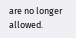are no longer allowed.